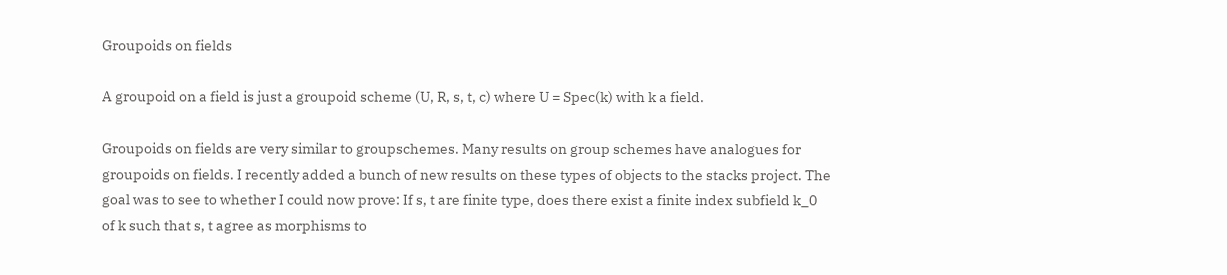Groupoids on fields

A groupoid on a field is just a groupoid scheme (U, R, s, t, c) where U = Spec(k) with k a field.

Groupoids on fields are very similar to groupschemes. Many results on group schemes have analogues for groupoids on fields. I recently added a bunch of new results on these types of objects to the stacks project. The goal was to see to whether I could now prove: If s, t are finite type, does there exist a finite index subfield k_0 of k such that s, t agree as morphisms to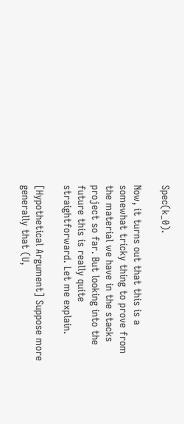Spec(k_0).

Now, it turns out that this is a somewhat tricky thing to prove from the material we have in the stacks project so far. But looking into the future this is really quite straightforward. Let me explain.

[Hypothetical Argument] Suppose more generally that (U,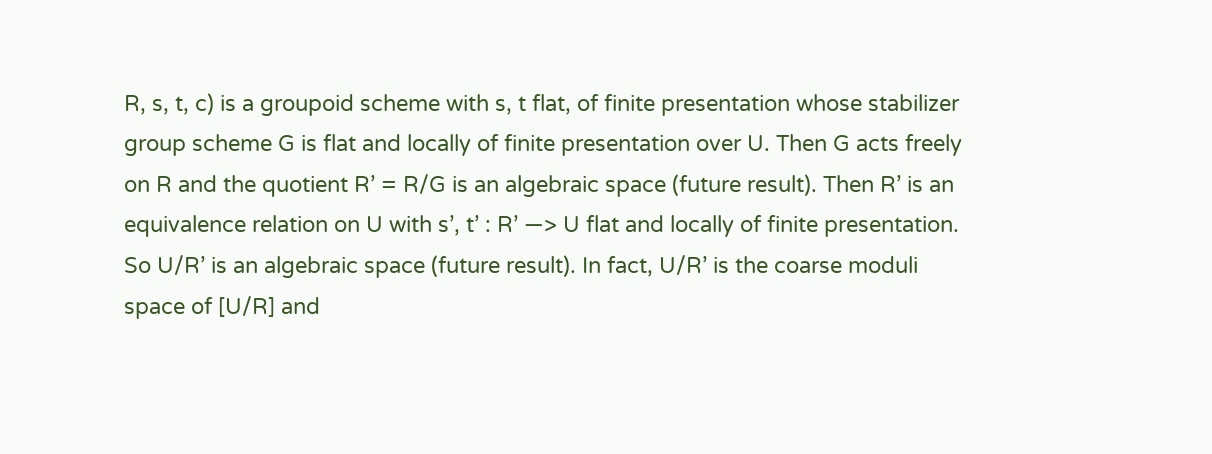R, s, t, c) is a groupoid scheme with s, t flat, of finite presentation whose stabilizer group scheme G is flat and locally of finite presentation over U. Then G acts freely on R and the quotient R’ = R/G is an algebraic space (future result). Then R’ is an equivalence relation on U with s’, t’ : R’ —> U flat and locally of finite presentation. So U/R’ is an algebraic space (future result). In fact, U/R’ is the coarse moduli space of [U/R] and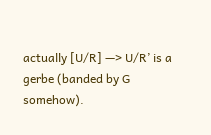actually [U/R] —> U/R’ is a gerbe (banded by G somehow).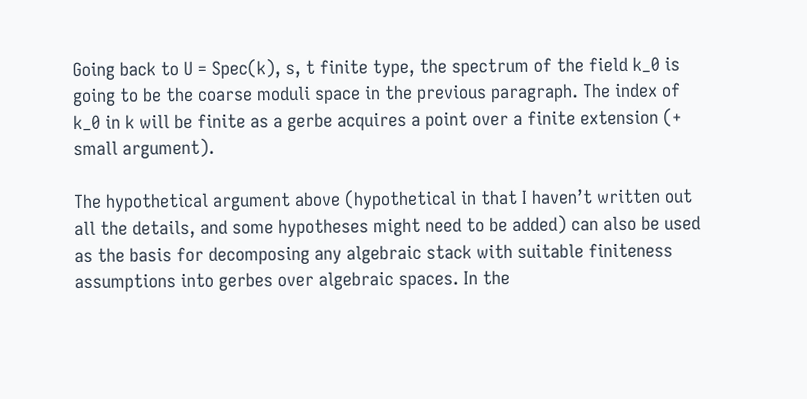Going back to U = Spec(k), s, t finite type, the spectrum of the field k_0 is going to be the coarse moduli space in the previous paragraph. The index of k_0 in k will be finite as a gerbe acquires a point over a finite extension (+ small argument).

The hypothetical argument above (hypothetical in that I haven’t written out all the details, and some hypotheses might need to be added) can also be used as the basis for decomposing any algebraic stack with suitable finiteness assumptions into gerbes over algebraic spaces. In the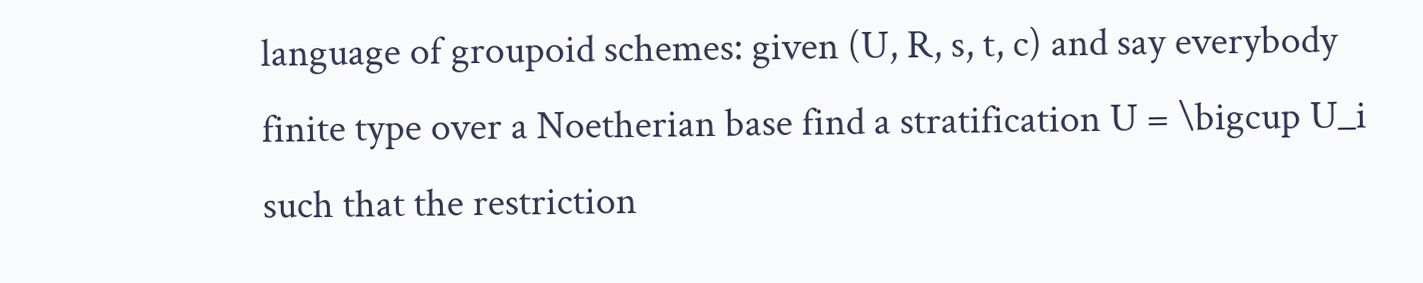language of groupoid schemes: given (U, R, s, t, c) and say everybody finite type over a Noetherian base find a stratification U = \bigcup U_i such that the restriction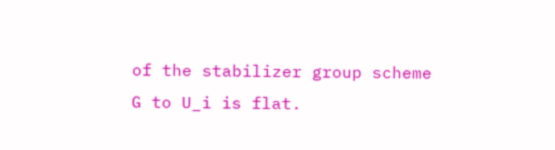of the stabilizer group scheme G to U_i is flat.